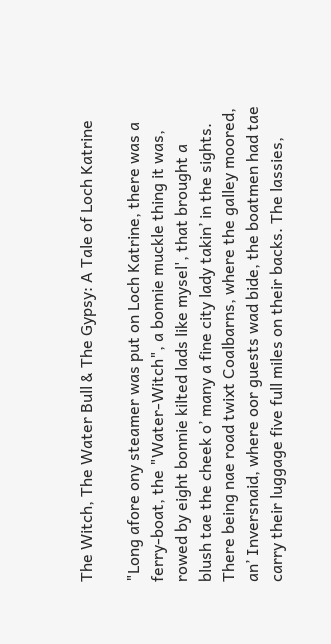The Witch, The Water Bull & The Gypsy: A Tale of Loch Katrine

"Long afore ony steamer was put on Loch Katrine, there was a ferry-boat, the "Water-Witch", a bonnie muckle thing it was, rowed by eight bonnie kilted lads like mysel', that brought a blush tae the cheek o’ many a fine city lady takin’ in the sights. There being nae road twixt Coalbarns, where the galley moored, an’ Inversnaid, where oor guests wad bide, the boatmen had tae carry their luggage five full miles on their backs. The lassies,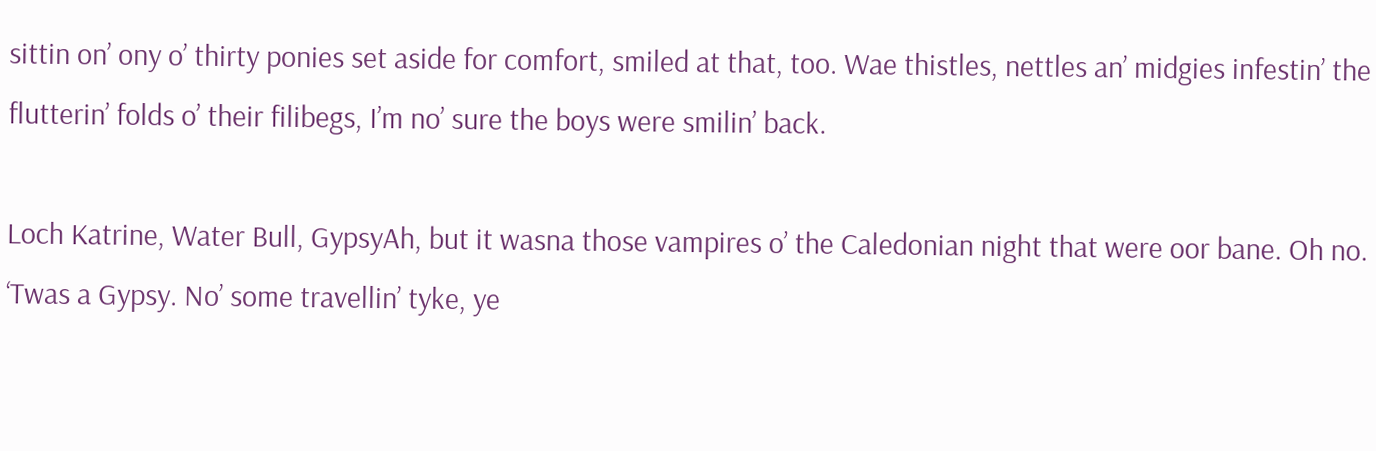sittin on’ ony o’ thirty ponies set aside for comfort, smiled at that, too. Wae thistles, nettles an’ midgies infestin’ the flutterin’ folds o’ their filibegs, I’m no’ sure the boys were smilin’ back.

Loch Katrine, Water Bull, GypsyAh, but it wasna those vampires o’ the Caledonian night that were oor bane. Oh no. ‘Twas a Gypsy. No’ some travellin’ tyke, ye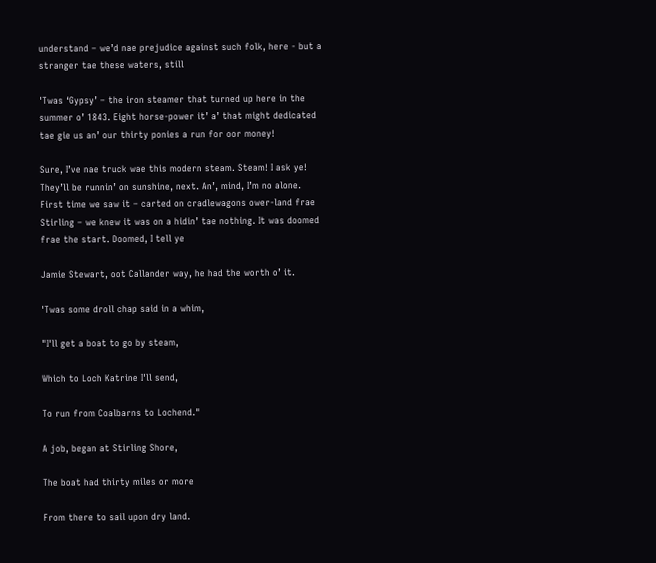understand – we’d nae prejudice against such folk, here - but a stranger tae these waters, still

'Twas ‘Gypsy’ – the iron steamer that turned up here in the summer o’ 1843. Eight horse-power it’ a’ that might dedicated tae gie us an’ our thirty ponies a run for oor money!

Sure, I’ve nae truck wae this modern steam. Steam! I ask ye! They’ll be runnin’ on sunshine, next. An’, mind, I’m no alone. First time we saw it – carted on cradlewagons ower-land frae Stirling – we knew it was on a hidin’ tae nothing. It was doomed frae the start. Doomed, I tell ye

Jamie Stewart, oot Callander way, he had the worth o’ it.

'Twas some droll chap said in a whim,

"I'll get a boat to go by steam,

Which to Loch Katrine I'll send,

To run from Coalbarns to Lochend."

A job, began at Stirling Shore,

The boat had thirty miles or more

From there to sail upon dry land.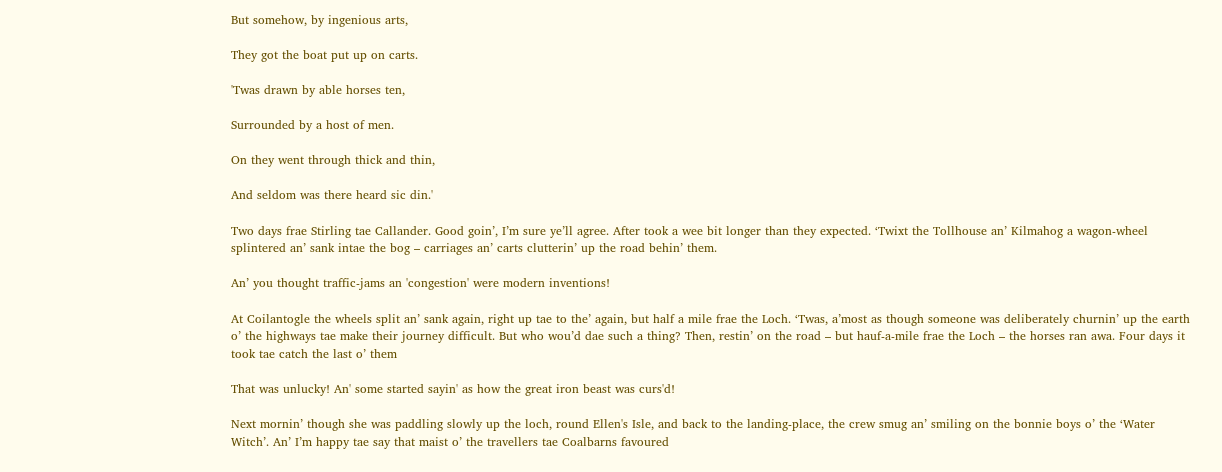But somehow, by ingenious arts,

They got the boat put up on carts.

'Twas drawn by able horses ten,

Surrounded by a host of men.

On they went through thick and thin,

And seldom was there heard sic din.'

Two days frae Stirling tae Callander. Good goin’, I’m sure ye’ll agree. After took a wee bit longer than they expected. ‘Twixt the Tollhouse an’ Kilmahog a wagon-wheel splintered an’ sank intae the bog – carriages an’ carts clutterin’ up the road behin’ them.

An’ you thought traffic-jams an 'congestion' were modern inventions!

At Coilantogle the wheels split an’ sank again, right up tae to the’ again, but half a mile frae the Loch. ‘Twas, a’most as though someone was deliberately churnin’ up the earth o’ the highways tae make their journey difficult. But who wou’d dae such a thing? Then, restin’ on the road – but hauf-a-mile frae the Loch – the horses ran awa. Four days it took tae catch the last o’ them

That was unlucky! An' some started sayin' as how the great iron beast was curs'd!

Next mornin’ though she was paddling slowly up the loch, round Ellen's Isle, and back to the landing-place, the crew smug an’ smiling on the bonnie boys o’ the ‘Water Witch’. An’ I’m happy tae say that maist o’ the travellers tae Coalbarns favoured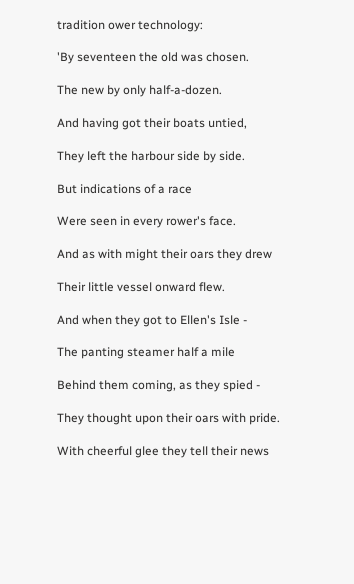tradition ower technology:

'By seventeen the old was chosen.

The new by only half-a-dozen.

And having got their boats untied,

They left the harbour side by side.

But indications of a race

Were seen in every rower's face.

And as with might their oars they drew

Their little vessel onward flew.

And when they got to Ellen's Isle -

The panting steamer half a mile

Behind them coming, as they spied -

They thought upon their oars with pride.

With cheerful glee they tell their news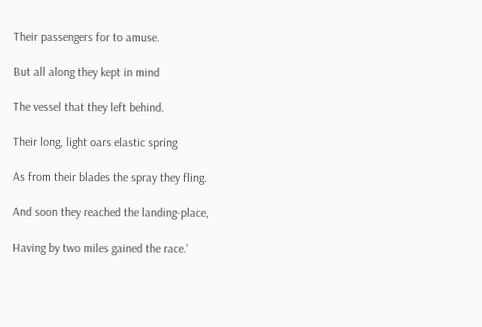Their passengers for to amuse.

But all along they kept in mind

The vessel that they left behind.

Their long, light oars elastic spring

As from their blades the spray they fling.

And soon they reached the landing-place,

Having by two miles gained the race.'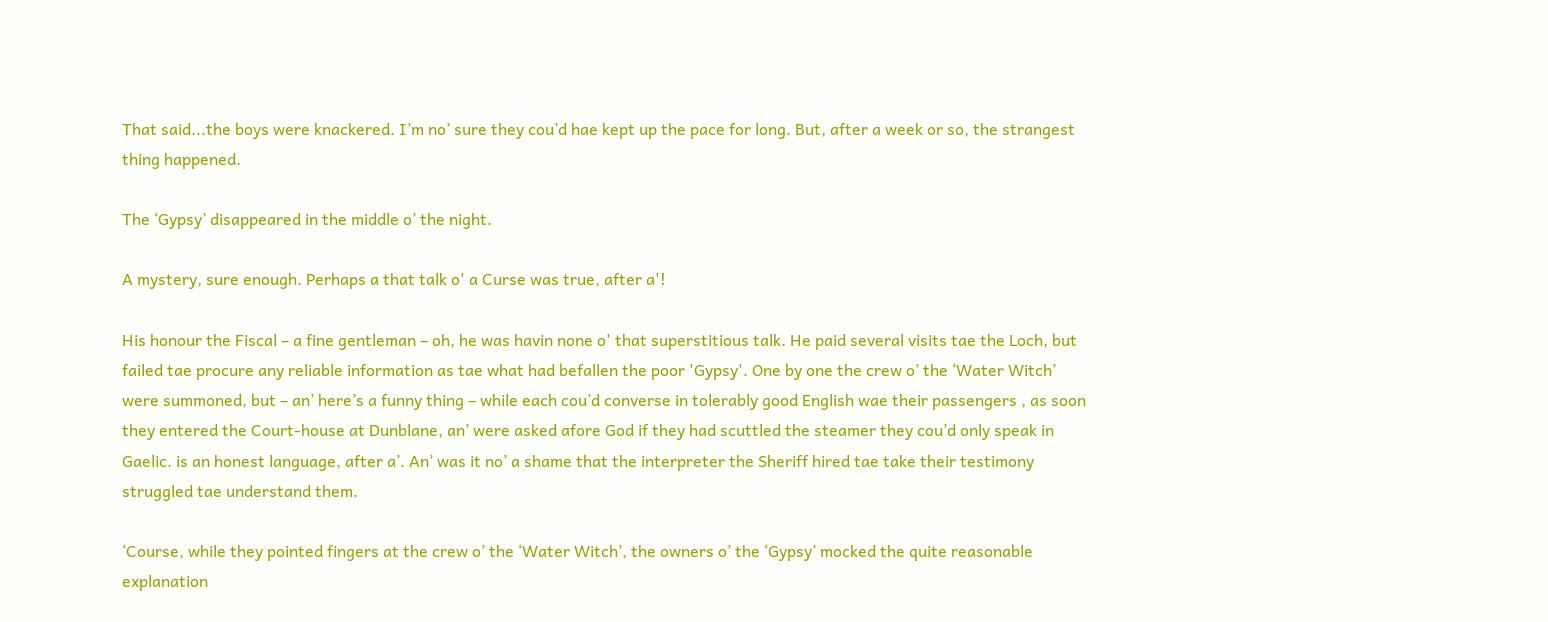That said...the boys were knackered. I’m no’ sure they cou’d hae kept up the pace for long. But, after a week or so, the strangest thing happened.

The ‘Gypsy’ disappeared in the middle o’ the night.

A mystery, sure enough. Perhaps a that talk o' a Curse was true, after a'!

His honour the Fiscal – a fine gentleman – oh, he was havin none o' that superstitious talk. He paid several visits tae the Loch, but failed tae procure any reliable information as tae what had befallen the poor 'Gypsy'. One by one the crew o’ the ‘Water Witch’ were summoned, but – an’ here’s a funny thing – while each cou’d converse in tolerably good English wae their passengers , as soon they entered the Court-house at Dunblane, an’ were asked afore God if they had scuttled the steamer they cou’d only speak in Gaelic. is an honest language, after a’. An’ was it no’ a shame that the interpreter the Sheriff hired tae take their testimony struggled tae understand them.

‘Course, while they pointed fingers at the crew o’ the ‘Water Witch’, the owners o’ the ‘Gypsy’ mocked the quite reasonable explanation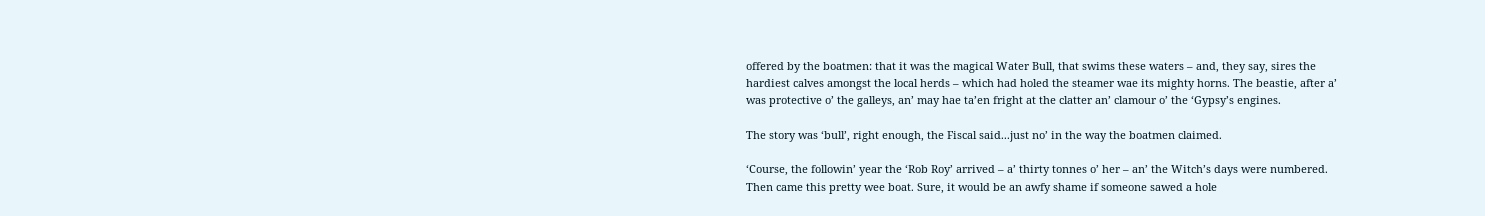offered by the boatmen: that it was the magical Water Bull, that swims these waters – and, they say, sires the hardiest calves amongst the local herds – which had holed the steamer wae its mighty horns. The beastie, after a’ was protective o’ the galleys, an’ may hae ta’en fright at the clatter an’ clamour o’ the ‘Gypsy’s engines.

The story was ‘bull’, right enough, the Fiscal said...just no’ in the way the boatmen claimed.

‘Course, the followin’ year the ‘Rob Roy’ arrived – a’ thirty tonnes o’ her – an’ the Witch’s days were numbered. Then came this pretty wee boat. Sure, it would be an awfy shame if someone sawed a hole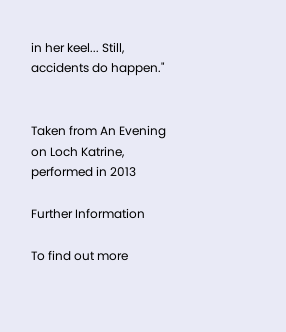in her keel... Still, accidents do happen."


Taken from An Evening on Loch Katrine, performed in 2013

Further Information

To find out more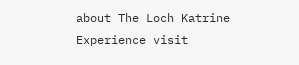about The Loch Katrine Experience visit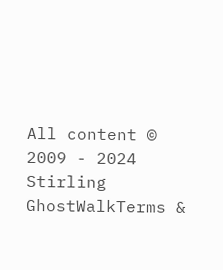All content © 2009 - 2024 Stirling GhostWalkTerms &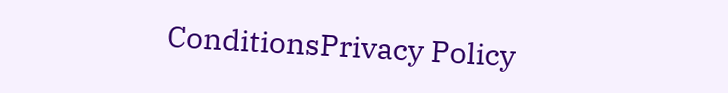ConditionsPrivacy Policy